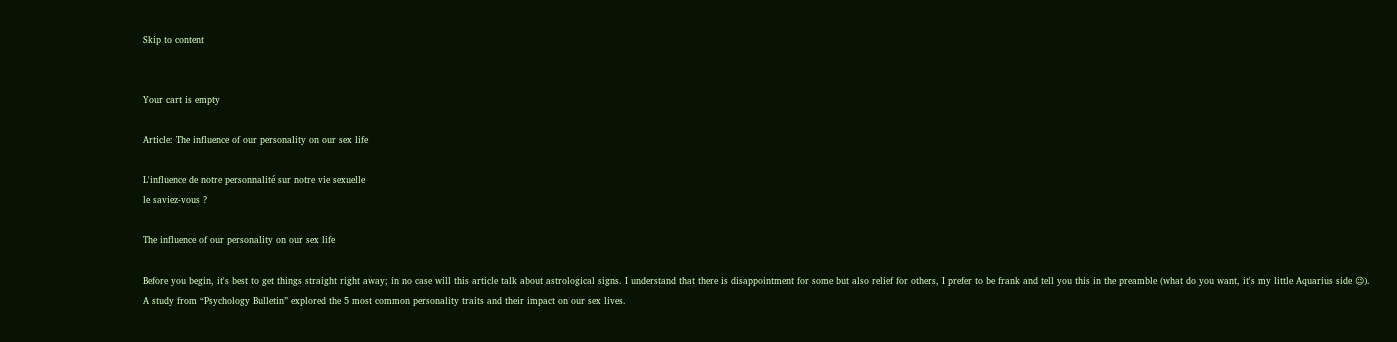Skip to content


Your cart is empty

Article: The influence of our personality on our sex life

L'influence de notre personnalité sur notre vie sexuelle
le saviez-vous ?

The influence of our personality on our sex life

Before you begin, it's best to get things straight right away; in no case will this article talk about astrological signs. I understand that there is disappointment for some but also relief for others, I prefer to be frank and tell you this in the preamble (what do you want, it's my little Aquarius side 😉).
A study from “Psychology Bulletin” explored the 5 most common personality traits and their impact on our sex lives.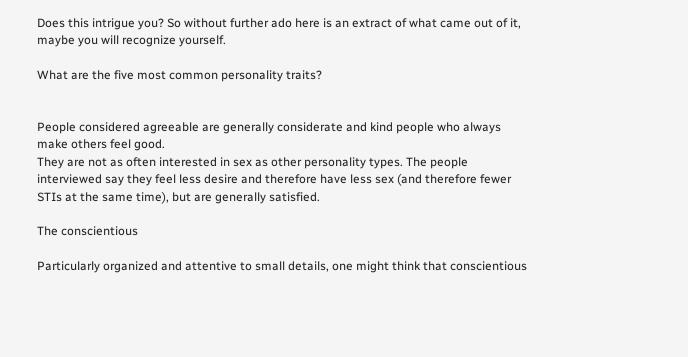Does this intrigue you? So without further ado here is an extract of what came out of it, maybe you will recognize yourself.

What are the five most common personality traits?


People considered agreeable are generally considerate and kind people who always make others feel good.
They are not as often interested in sex as other personality types. The people interviewed say they feel less desire and therefore have less sex (and therefore fewer STIs at the same time), but are generally satisfied.

The conscientious

Particularly organized and attentive to small details, one might think that conscientious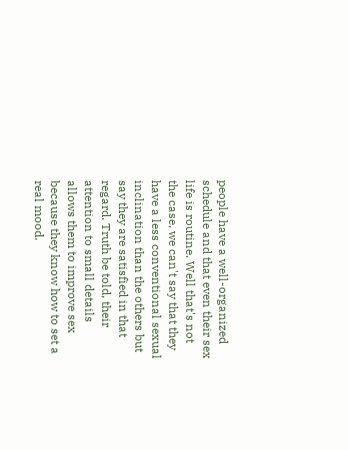people have a well-organized schedule and that even their sex life is routine. Well that's not the case, we can't say that they have a less conventional sexual inclination than the others but say they are satisfied in that regard. Truth be told, their attention to small details allows them to improve sex because they know how to set a real mood.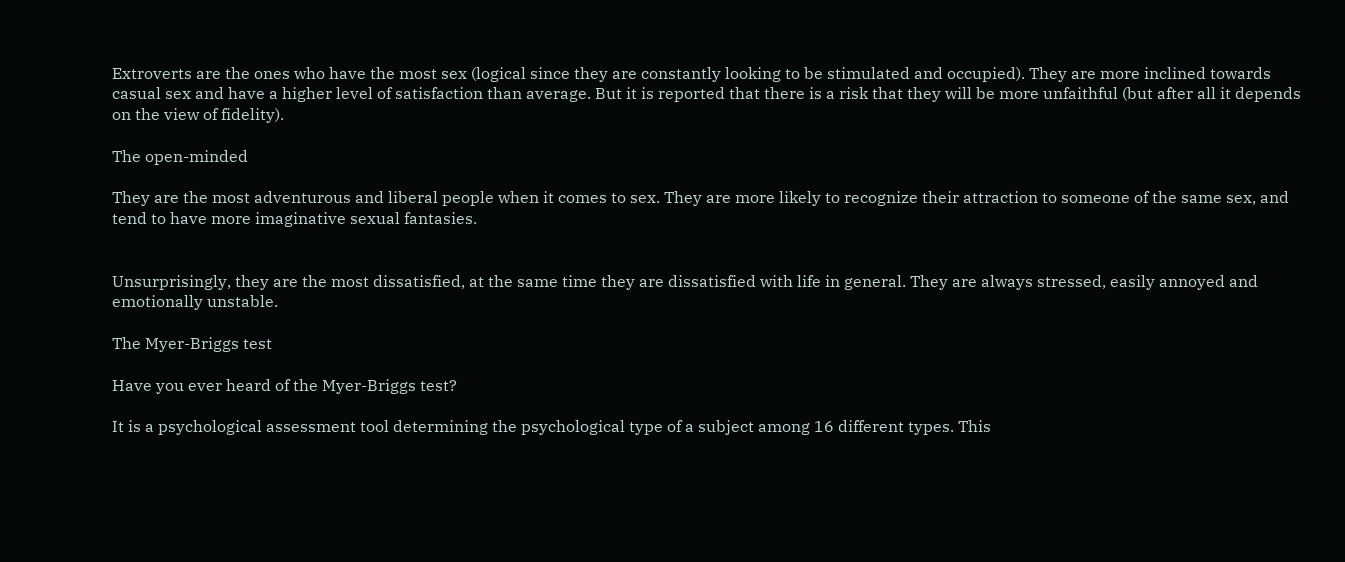Extroverts are the ones who have the most sex (logical since they are constantly looking to be stimulated and occupied). They are more inclined towards casual sex and have a higher level of satisfaction than average. But it is reported that there is a risk that they will be more unfaithful (but after all it depends on the view of fidelity).

The open-minded

They are the most adventurous and liberal people when it comes to sex. They are more likely to recognize their attraction to someone of the same sex, and tend to have more imaginative sexual fantasies.


Unsurprisingly, they are the most dissatisfied, at the same time they are dissatisfied with life in general. They are always stressed, easily annoyed and emotionally unstable.

The Myer-Briggs test

Have you ever heard of the Myer-Briggs test?

It is a psychological assessment tool determining the psychological type of a subject among 16 different types. This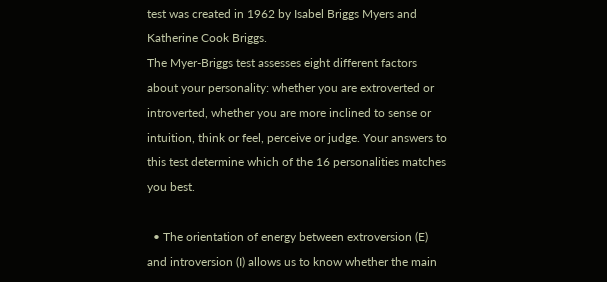test was created in 1962 by Isabel Briggs Myers and Katherine Cook Briggs.
The Myer-Briggs test assesses eight different factors about your personality: whether you are extroverted or introverted, whether you are more inclined to sense or intuition, think or feel, perceive or judge. Your answers to this test determine which of the 16 personalities matches you best.

  • The orientation of energy between extroversion (E) and introversion (I) allows us to know whether the main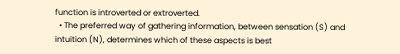function is introverted or extroverted.
  • The preferred way of gathering information, between sensation (S) and intuition (N), determines which of these aspects is best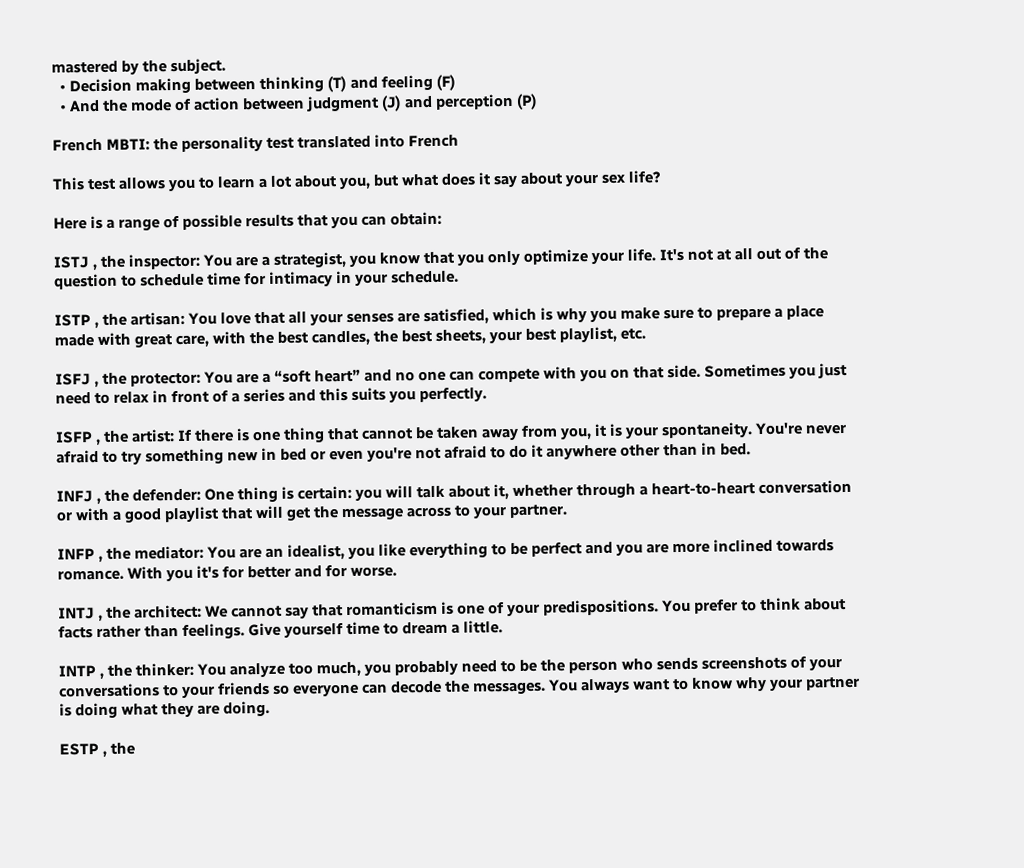mastered by the subject.
  • Decision making between thinking (T) and feeling (F)
  • And the mode of action between judgment (J) and perception (P)

French MBTI: the personality test translated into French

This test allows you to learn a lot about you, but what does it say about your sex life?

Here is a range of possible results that you can obtain:

ISTJ , the inspector: You are a strategist, you know that you only optimize your life. It's not at all out of the question to schedule time for intimacy in your schedule.

ISTP , the artisan: You love that all your senses are satisfied, which is why you make sure to prepare a place made with great care, with the best candles, the best sheets, your best playlist, etc.

ISFJ , the protector: You are a “soft heart” and no one can compete with you on that side. Sometimes you just need to relax in front of a series and this suits you perfectly.

ISFP , the artist: If there is one thing that cannot be taken away from you, it is your spontaneity. You're never afraid to try something new in bed or even you're not afraid to do it anywhere other than in bed.

INFJ , the defender: One thing is certain: you will talk about it, whether through a heart-to-heart conversation or with a good playlist that will get the message across to your partner.

INFP , the mediator: You are an idealist, you like everything to be perfect and you are more inclined towards romance. With you it's for better and for worse.

INTJ , the architect: We cannot say that romanticism is one of your predispositions. You prefer to think about facts rather than feelings. Give yourself time to dream a little.

INTP , the thinker: You analyze too much, you probably need to be the person who sends screenshots of your conversations to your friends so everyone can decode the messages. You always want to know why your partner is doing what they are doing.

ESTP , the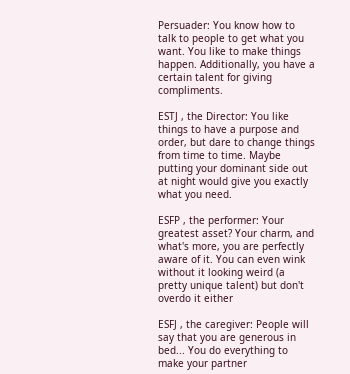Persuader: You know how to talk to people to get what you want. You like to make things happen. Additionally, you have a certain talent for giving compliments.

ESTJ , the Director: You like things to have a purpose and order, but dare to change things from time to time. Maybe putting your dominant side out at night would give you exactly what you need.

ESFP , the performer: Your greatest asset? Your charm, and what's more, you are perfectly aware of it. You can even wink without it looking weird (a pretty unique talent) but don't overdo it either

ESFJ , the caregiver: People will say that you are generous in bed... You do everything to make your partner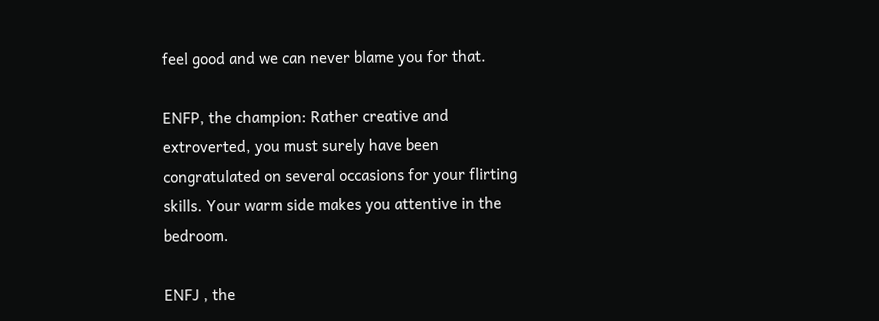feel good and we can never blame you for that.

ENFP, the champion: Rather creative and extroverted, you must surely have been congratulated on several occasions for your flirting skills. Your warm side makes you attentive in the bedroom.

ENFJ , the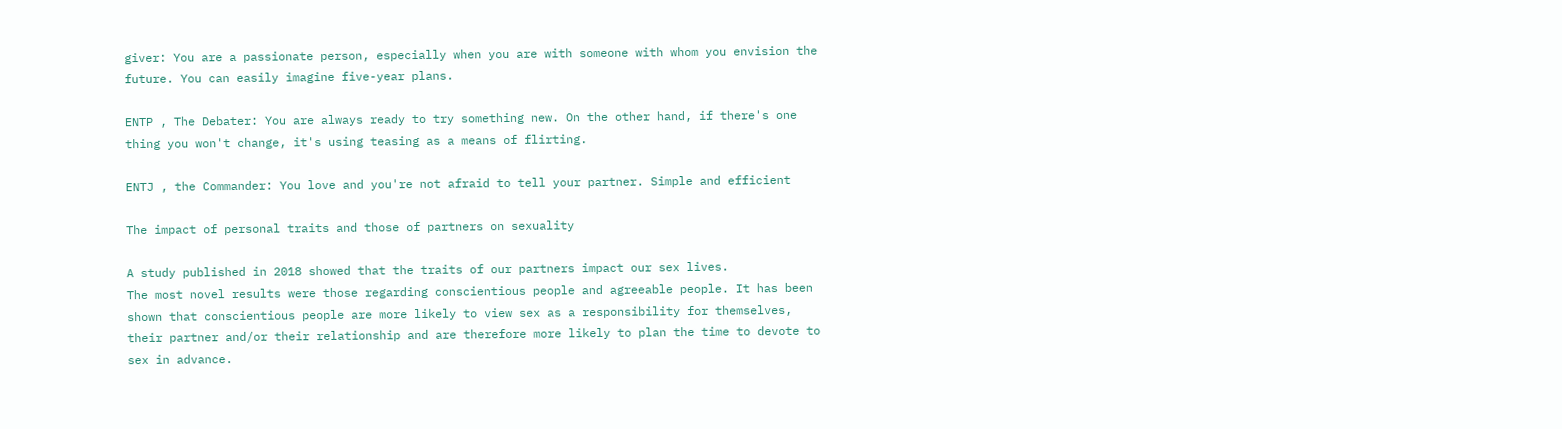giver: You are a passionate person, especially when you are with someone with whom you envision the future. You can easily imagine five-year plans.

ENTP , The Debater: You are always ready to try something new. On the other hand, if there's one thing you won't change, it's using teasing as a means of flirting.

ENTJ , the Commander: You love and you're not afraid to tell your partner. Simple and efficient

The impact of personal traits and those of partners on sexuality

A study published in 2018 showed that the traits of our partners impact our sex lives.
The most novel results were those regarding conscientious people and agreeable people. It has been shown that conscientious people are more likely to view sex as a responsibility for themselves, their partner and/or their relationship and are therefore more likely to plan the time to devote to sex in advance.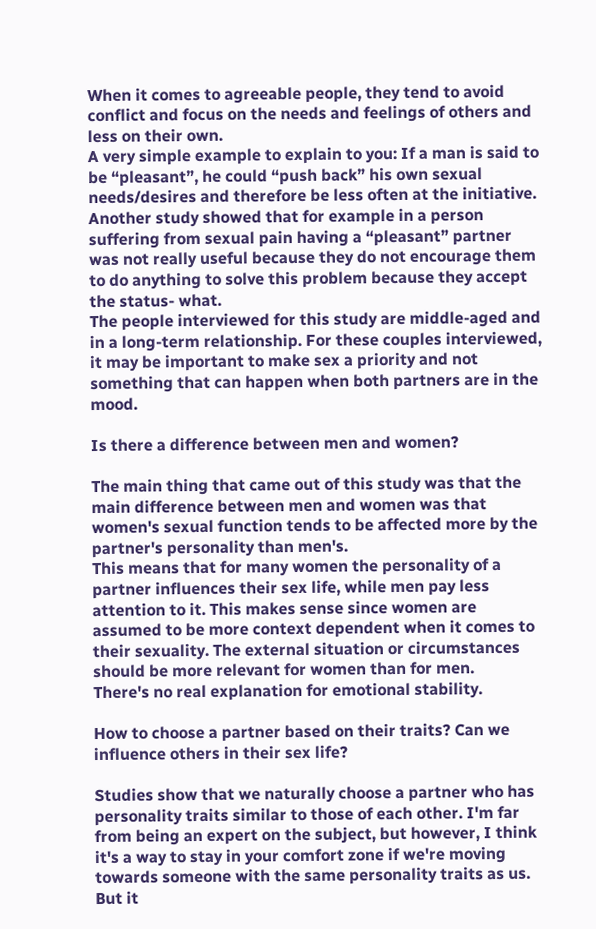When it comes to agreeable people, they tend to avoid conflict and focus on the needs and feelings of others and less on their own.
A very simple example to explain to you: If a man is said to be “pleasant”, he could “push back” his own sexual needs/desires and therefore be less often at the initiative.
Another study showed that for example in a person suffering from sexual pain having a “pleasant” partner was not really useful because they do not encourage them to do anything to solve this problem because they accept the status- what.
The people interviewed for this study are middle-aged and in a long-term relationship. For these couples interviewed, it may be important to make sex a priority and not something that can happen when both partners are in the mood.

Is there a difference between men and women?

The main thing that came out of this study was that the main difference between men and women was that women's sexual function tends to be affected more by the partner's personality than men's.
This means that for many women the personality of a partner influences their sex life, while men pay less attention to it. This makes sense since women are assumed to be more context dependent when it comes to their sexuality. The external situation or circumstances should be more relevant for women than for men.
There's no real explanation for emotional stability.

How to choose a partner based on their traits? Can we influence others in their sex life?

Studies show that we naturally choose a partner who has personality traits similar to those of each other. I'm far from being an expert on the subject, but however, I think it's a way to stay in your comfort zone if we're moving towards someone with the same personality traits as us. But it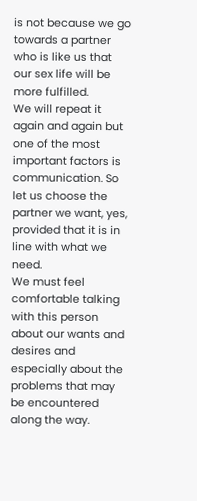is not because we go towards a partner who is like us that our sex life will be more fulfilled.
We will repeat it again and again but one of the most important factors is communication. So let us choose the partner we want, yes, provided that it is in line with what we need.
We must feel comfortable talking with this person about our wants and desires and especially about the problems that may be encountered along the way.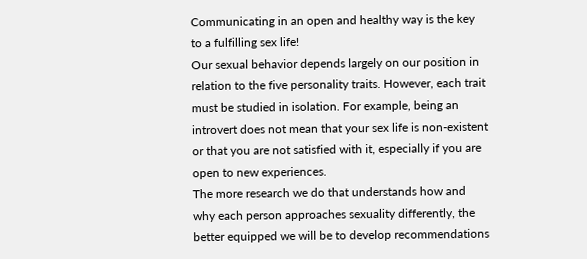Communicating in an open and healthy way is the key to a fulfilling sex life!
Our sexual behavior depends largely on our position in relation to the five personality traits. However, each trait must be studied in isolation. For example, being an introvert does not mean that your sex life is non-existent or that you are not satisfied with it, especially if you are open to new experiences.
The more research we do that understands how and why each person approaches sexuality differently, the better equipped we will be to develop recommendations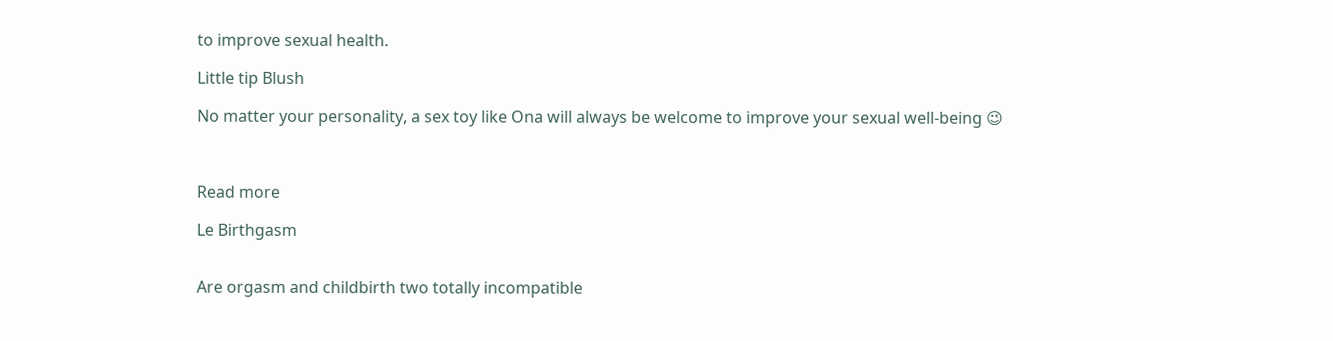to improve sexual health.

Little tip Blush

No matter your personality, a sex toy like Ona will always be welcome to improve your sexual well-being 😉



Read more

Le Birthgasm


Are orgasm and childbirth two totally incompatible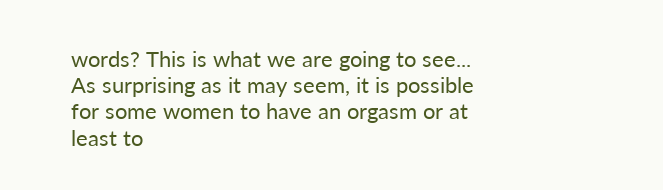words? This is what we are going to see... As surprising as it may seem, it is possible for some women to have an orgasm or at least to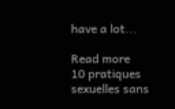have a lot...

Read more
10 pratiques sexuelles sans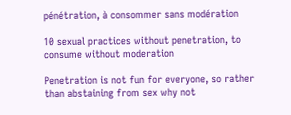pénétration, à consommer sans modération

10 sexual practices without penetration, to consume without moderation

Penetration is not fun for everyone, so rather than abstaining from sex why not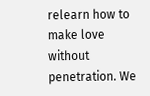relearn how to make love without penetration. We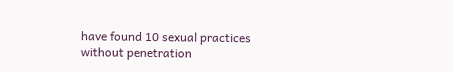have found 10 sexual practices without penetration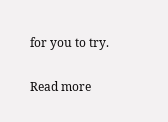for you to try.

Read more